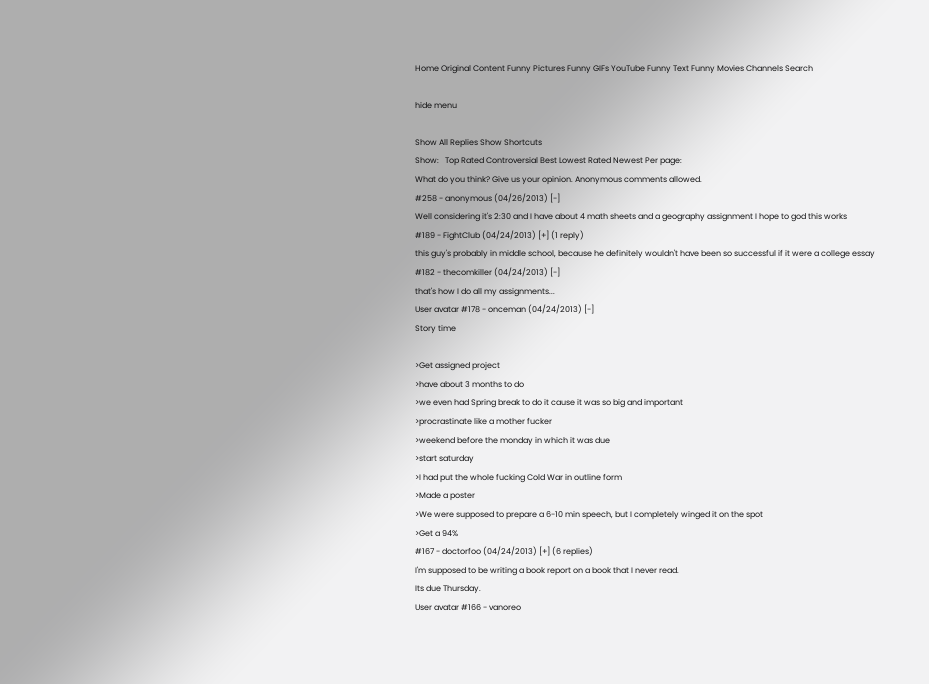Home Original Content Funny Pictures Funny GIFs YouTube Funny Text Funny Movies Channels Search

hide menu

Show All Replies Show Shortcuts
Show:   Top Rated Controversial Best Lowest Rated Newest Per page:
What do you think? Give us your opinion. Anonymous comments allowed.
#258 - anonymous (04/26/2013) [-]
Well considering it's 2:30 and I have about 4 math sheets and a geography assignment I hope to god this works
#189 - FightClub (04/24/2013) [+] (1 reply)
this guy's probably in middle school, because he definitely wouldn't have been so successful if it were a college essay
#182 - thecomkiller (04/24/2013) [-]
that's how I do all my assignments...
User avatar #178 - onceman (04/24/2013) [-]
Story time

>Get assigned project
>have about 3 months to do
>we even had Spring break to do it cause it was so big and important
>procrastinate like a mother fucker
>weekend before the monday in which it was due
>start saturday
>I had put the whole fucking Cold War in outline form
>Made a poster
>We were supposed to prepare a 6-10 min speech, but I completely winged it on the spot
>Get a 94%
#167 - doctorfoo (04/24/2013) [+] (6 replies)
I'm supposed to be writing a book report on a book that I never read.
Its due Thursday.
User avatar #166 - vanoreo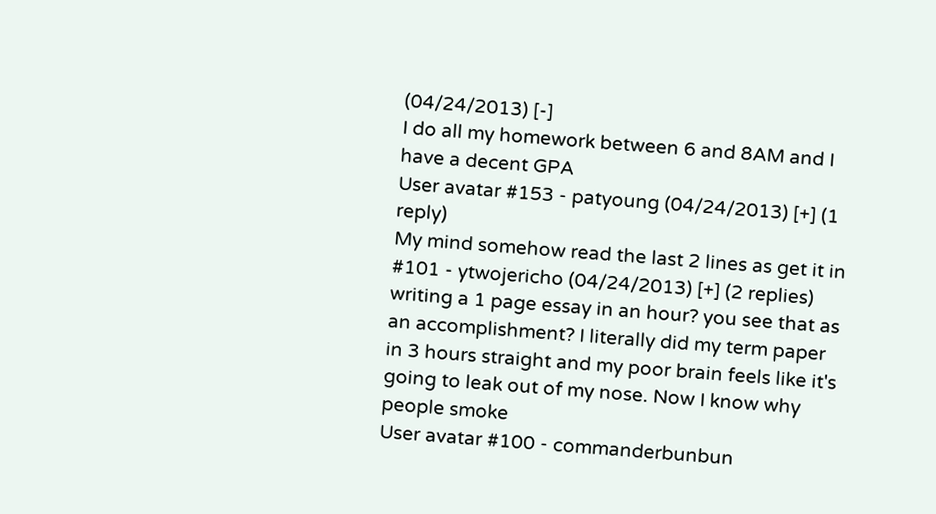(04/24/2013) [-]
I do all my homework between 6 and 8AM and I have a decent GPA
User avatar #153 - patyoung (04/24/2013) [+] (1 reply)
My mind somehow read the last 2 lines as get it in
#101 - ytwojericho (04/24/2013) [+] (2 replies)
writing a 1 page essay in an hour? you see that as an accomplishment? I literally did my term paper in 3 hours straight and my poor brain feels like it's going to leak out of my nose. Now I know why people smoke
User avatar #100 - commanderbunbun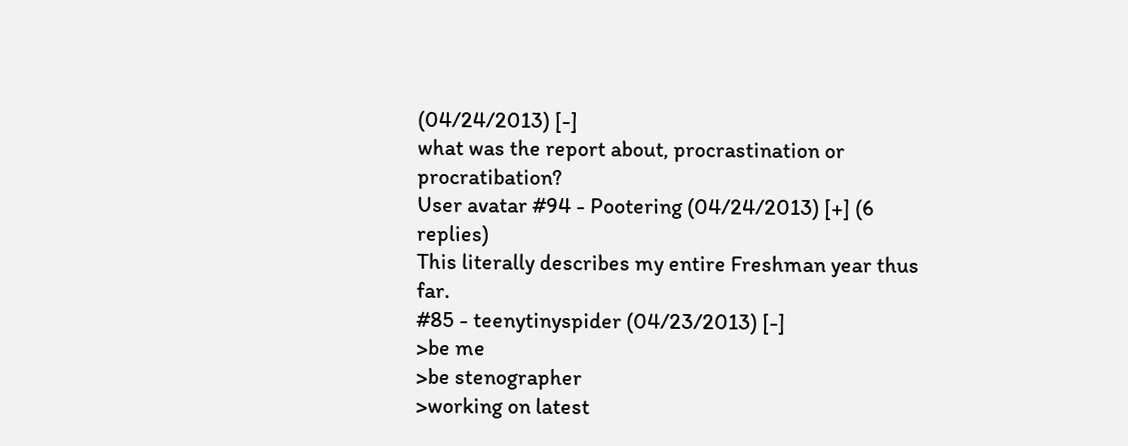(04/24/2013) [-]
what was the report about, procrastination or procratibation?
User avatar #94 - Pootering (04/24/2013) [+] (6 replies)
This literally describes my entire Freshman year thus far.
#85 - teenytinyspider (04/23/2013) [-]
>be me
>be stenographer
>working on latest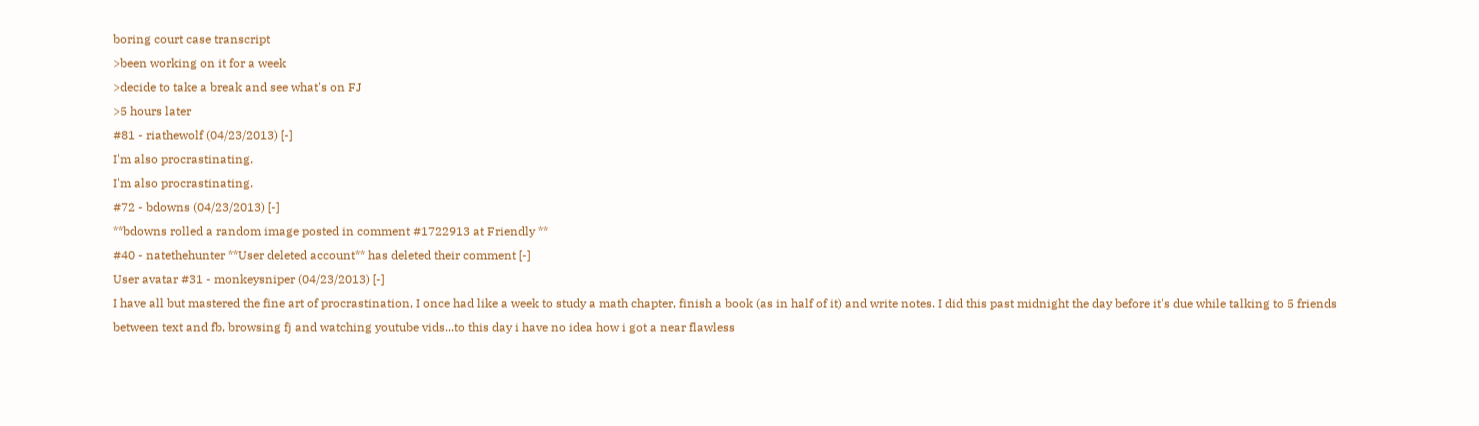boring court case transcript
>been working on it for a week
>decide to take a break and see what's on FJ
>5 hours later
#81 - riathewolf (04/23/2013) [-]
I'm also procrastinating.
I'm also procrastinating.
#72 - bdowns (04/23/2013) [-]
**bdowns rolled a random image posted in comment #1722913 at Friendly **
#40 - natethehunter **User deleted account** has deleted their comment [-]
User avatar #31 - monkeysniper (04/23/2013) [-]
I have all but mastered the fine art of procrastination, I once had like a week to study a math chapter, finish a book (as in half of it) and write notes. I did this past midnight the day before it's due while talking to 5 friends between text and fb, browsing fj and watching youtube vids...to this day i have no idea how i got a near flawless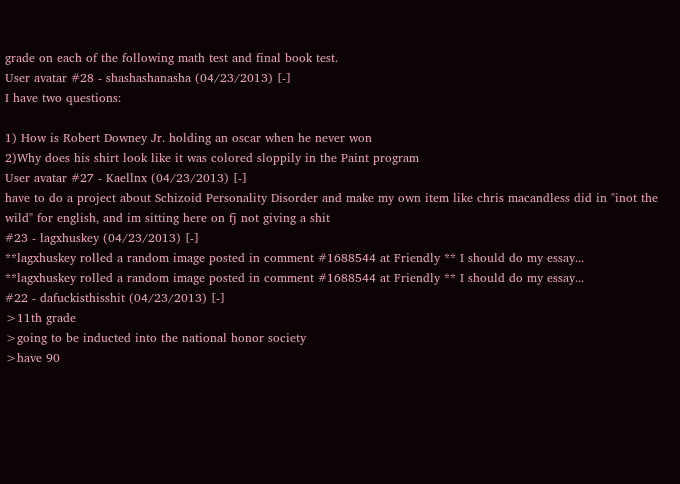grade on each of the following math test and final book test.
User avatar #28 - shashashanasha (04/23/2013) [-]
I have two questions:

1) How is Robert Downey Jr. holding an oscar when he never won
2)Why does his shirt look like it was colored sloppily in the Paint program
User avatar #27 - Kaellnx (04/23/2013) [-]
have to do a project about Schizoid Personality Disorder and make my own item like chris macandless did in "inot the wild" for english, and im sitting here on fj not giving a shit
#23 - lagxhuskey (04/23/2013) [-]
**lagxhuskey rolled a random image posted in comment #1688544 at Friendly ** I should do my essay...
**lagxhuskey rolled a random image posted in comment #1688544 at Friendly ** I should do my essay...
#22 - dafuckisthisshit (04/23/2013) [-]
>11th grade
>going to be inducted into the national honor society
>have 90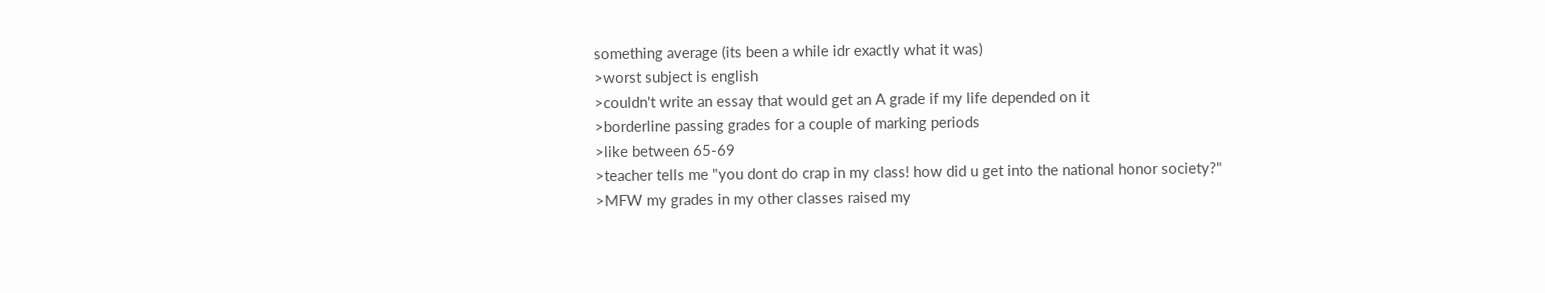something average (its been a while idr exactly what it was)
>worst subject is english
>couldn't write an essay that would get an A grade if my life depended on it
>borderline passing grades for a couple of marking periods
>like between 65-69
>teacher tells me "you dont do crap in my class! how did u get into the national honor society?"
>MFW my grades in my other classes raised my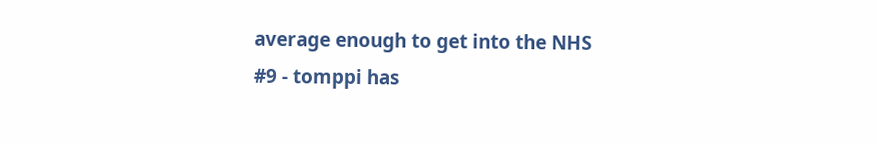average enough to get into the NHS
#9 - tomppi has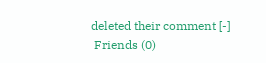deleted their comment [-]
 Friends (0)